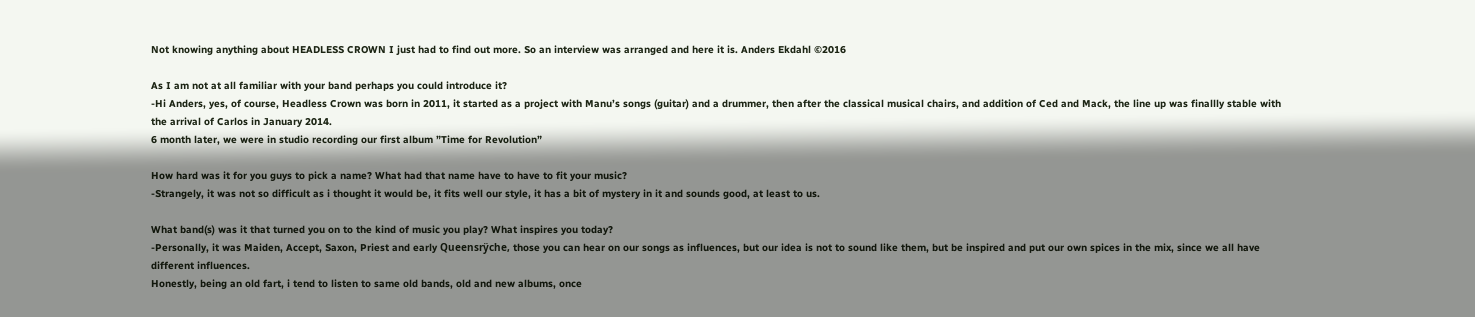Not knowing anything about HEADLESS CROWN I just had to find out more. So an interview was arranged and here it is. Anders Ekdahl ©2016

As I am not at all familiar with your band perhaps you could introduce it?
-Hi Anders, yes, of course, Headless Crown was born in 2011, it started as a project with Manu’s songs (guitar) and a drummer, then after the classical musical chairs, and addition of Ced and Mack, the line up was finallly stable with the arrival of Carlos in January 2014.
6 month later, we were in studio recording our first album ”Time for Revolution”

How hard was it for you guys to pick a name? What had that name have to have to fit your music?
-Strangely, it was not so difficult as i thought it would be, it fits well our style, it has a bit of mystery in it and sounds good, at least to us.

What band(s) was it that turned you on to the kind of music you play? What inspires you today?
-Personally, it was Maiden, Accept, Saxon, Priest and early Queensrÿche, those you can hear on our songs as influences, but our idea is not to sound like them, but be inspired and put our own spices in the mix, since we all have different influences.
Honestly, being an old fart, i tend to listen to same old bands, old and new albums, once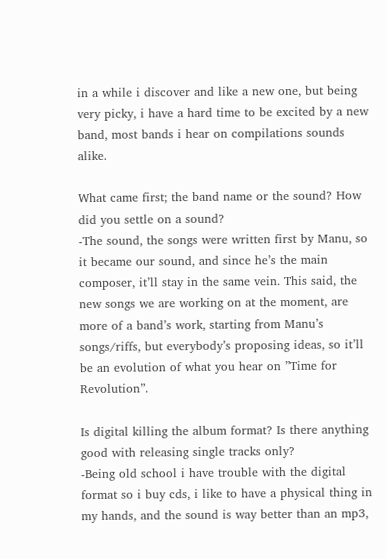in a while i discover and like a new one, but being very picky, i have a hard time to be excited by a new band, most bands i hear on compilations sounds alike.

What came first; the band name or the sound? How did you settle on a sound?
-The sound, the songs were written first by Manu, so it became our sound, and since he’s the main composer, it’ll stay in the same vein. This said, the new songs we are working on at the moment, are more of a band’s work, starting from Manu’s songs/riffs, but everybody’s proposing ideas, so it’ll be an evolution of what you hear on ”Time for Revolution”.

Is digital killing the album format? Is there anything good with releasing single tracks only?
-Being old school i have trouble with the digital format so i buy cds, i like to have a physical thing in my hands, and the sound is way better than an mp3,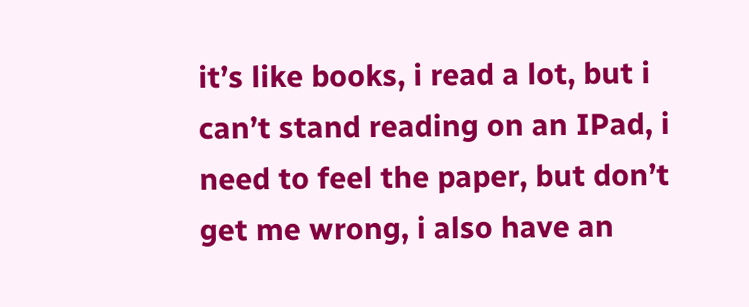it’s like books, i read a lot, but i can’t stand reading on an IPad, i need to feel the paper, but don’t get me wrong, i also have an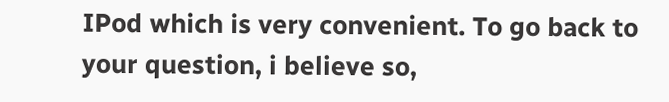IPod which is very convenient. To go back to your question, i believe so,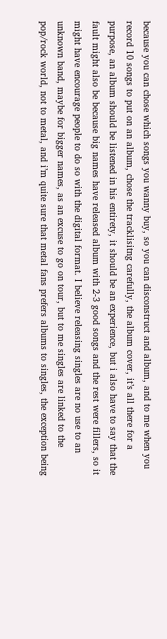because you can chose which songs you wanny buy, so you can disconstruct and album, and to me when you record 10 songs to put on an album, chose the tracklisitng carefully, the album cover, it’s all there for a purpose, an album should be listened in his entirety, it should be an experience, but i also have to say that the fault might also be because big names have released album with 2-3 good songs and the rest were fillers, so it might have encourage people to do so with the digital format. I believe releasing singles are no use to an unknown band, maybe for bigger names, as an excuse to go on tour, but to me singles are linked to the pop/rock world, not to metal, and i’m quite sure that metal fans prefers albums to singles, the exception being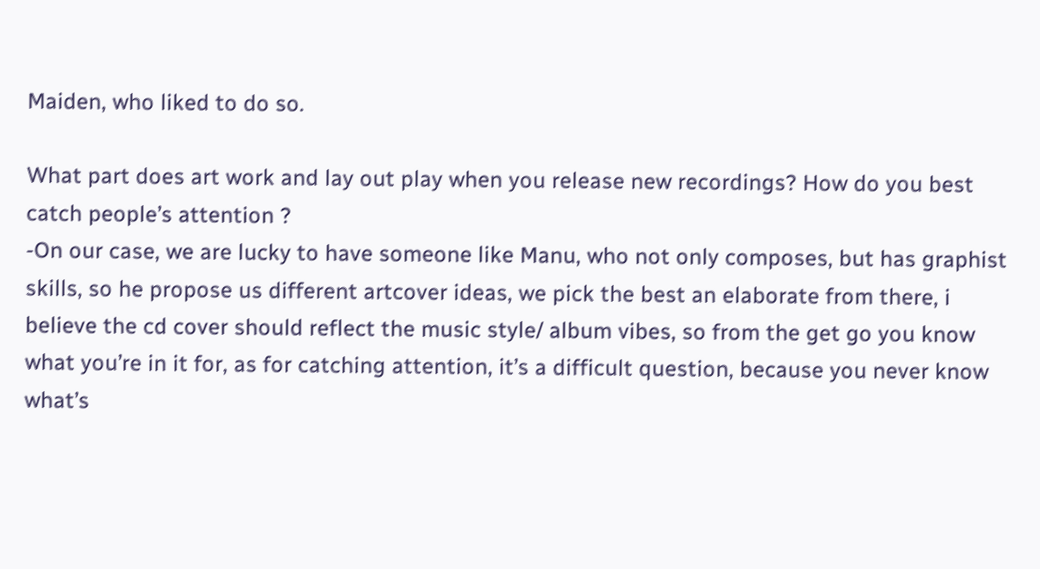Maiden, who liked to do so.

What part does art work and lay out play when you release new recordings? How do you best catch people’s attention ?
-On our case, we are lucky to have someone like Manu, who not only composes, but has graphist skills, so he propose us different artcover ideas, we pick the best an elaborate from there, i believe the cd cover should reflect the music style/ album vibes, so from the get go you know what you’re in it for, as for catching attention, it’s a difficult question, because you never know what’s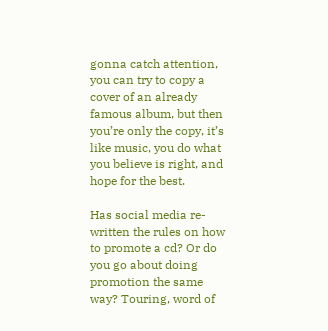gonna catch attention, you can try to copy a cover of an already famous album, but then you’re only the copy, it’s like music, you do what you believe is right, and hope for the best.

Has social media re-written the rules on how to promote a cd? Or do you go about doing promotion the same way? Touring, word of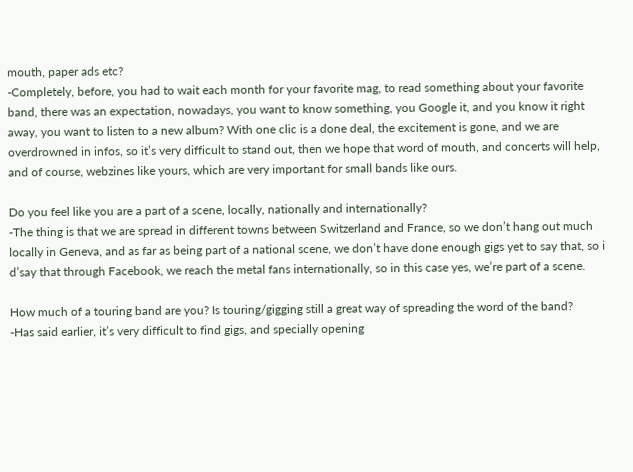mouth, paper ads etc?
-Completely, before, you had to wait each month for your favorite mag, to read something about your favorite band, there was an expectation, nowadays, you want to know something, you Google it, and you know it right away, you want to listen to a new album? With one clic is a done deal, the excitement is gone, and we are overdrowned in infos, so it’s very difficult to stand out, then we hope that word of mouth, and concerts will help, and of course, webzines like yours, which are very important for small bands like ours.

Do you feel like you are a part of a scene, locally, nationally and internationally?
-The thing is that we are spread in different towns between Switzerland and France, so we don’t hang out much locally in Geneva, and as far as being part of a national scene, we don’t have done enough gigs yet to say that, so i d’say that through Facebook, we reach the metal fans internationally, so in this case yes, we’re part of a scene.

How much of a touring band are you? Is touring/gigging still a great way of spreading the word of the band?
-Has said earlier, it’s very difficult to find gigs, and specially opening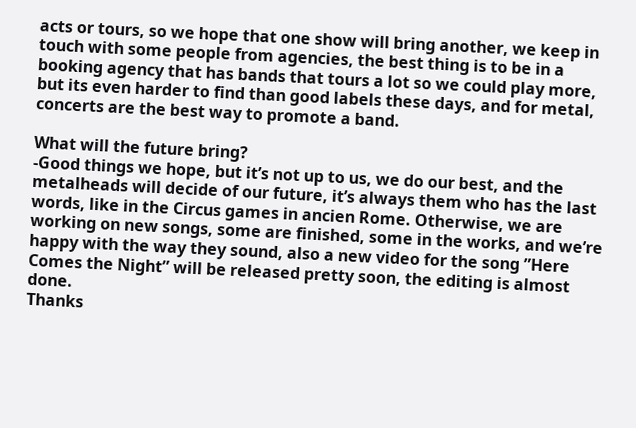acts or tours, so we hope that one show will bring another, we keep in touch with some people from agencies, the best thing is to be in a booking agency that has bands that tours a lot so we could play more, but its even harder to find than good labels these days, and for metal, concerts are the best way to promote a band.

What will the future bring?
-Good things we hope, but it’s not up to us, we do our best, and the metalheads will decide of our future, it’s always them who has the last words, like in the Circus games in ancien Rome. Otherwise, we are working on new songs, some are finished, some in the works, and we’re happy with the way they sound, also a new video for the song ”Here Comes the Night” will be released pretty soon, the editing is almost done.
Thanks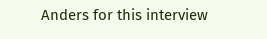Anders for this interview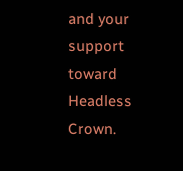and your support toward Headless Crown.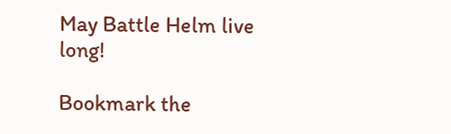May Battle Helm live long!

Bookmark the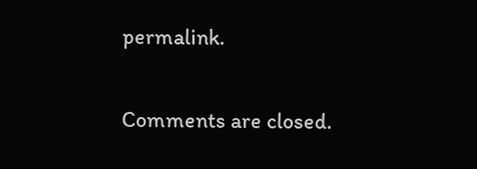permalink.

Comments are closed.